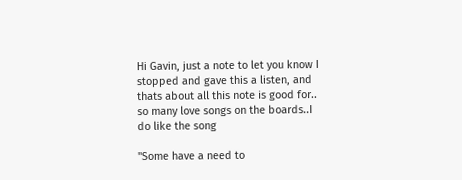Hi Gavin, just a note to let you know I stopped and gave this a listen, and thats about all this note is good for..
so many love songs on the boards..I do like the song

"Some have a need to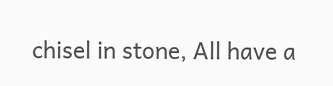chisel in stone, All have a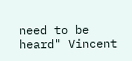need to be heard" Vincent